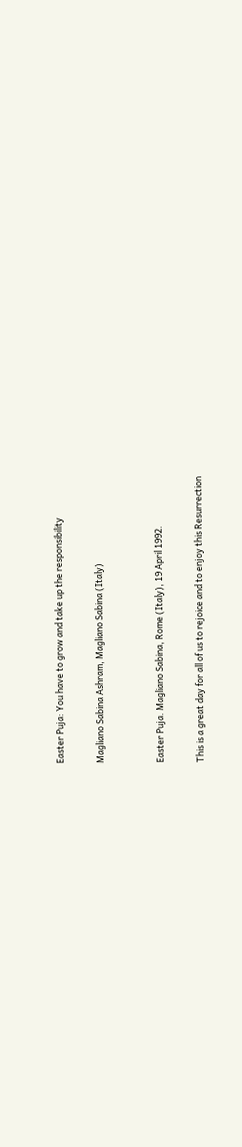Easter Puja: You have to grow and take up the responsibility

Magliano Sabina Ashram, Magliano Sabina (Italy)


Easter Puja. Magliano Sabina, Rome (Italy), 19 April 1992.

This is a great day for all of us to rejoice and to enjoy this Resurrection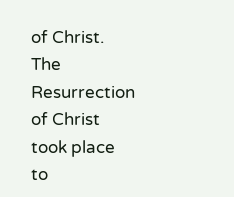of Christ. The Resurrection of Christ took place to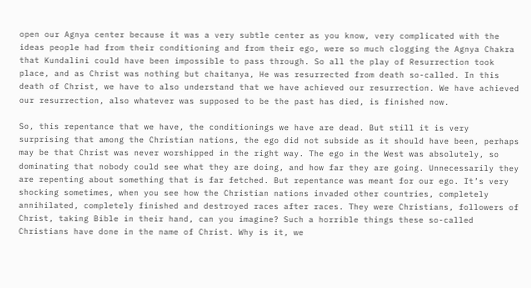open our Agnya center because it was a very subtle center as you know, very complicated with the ideas people had from their conditioning and from their ego, were so much clogging the Agnya Chakra that Kundalini could have been impossible to pass through. So all the play of Resurrection took place, and as Christ was nothing but chaitanya, He was resurrected from death so-called. In this death of Christ, we have to also understand that we have achieved our resurrection. We have achieved our resurrection, also whatever was supposed to be the past has died, is finished now.

So, this repentance that we have, the conditionings we have are dead. But still it is very surprising that among the Christian nations, the ego did not subside as it should have been, perhaps may be that Christ was never worshipped in the right way. The ego in the West was absolutely, so dominating that nobody could see what they are doing, and how far they are going. Unnecessarily they are repenting about something that is far fetched. But repentance was meant for our ego. It’s very shocking sometimes, when you see how the Christian nations invaded other countries, completely annihilated, completely finished and destroyed races after races. They were Christians, followers of Christ, taking Bible in their hand, can you imagine? Such a horrible things these so-called Christians have done in the name of Christ. Why is it, we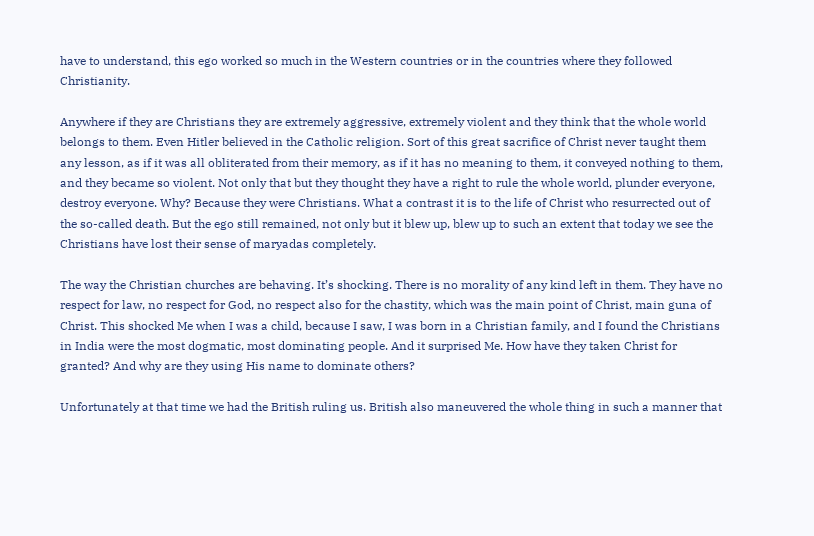have to understand, this ego worked so much in the Western countries or in the countries where they followed Christianity.

Anywhere if they are Christians they are extremely aggressive, extremely violent and they think that the whole world belongs to them. Even Hitler believed in the Catholic religion. Sort of this great sacrifice of Christ never taught them any lesson, as if it was all obliterated from their memory, as if it has no meaning to them, it conveyed nothing to them, and they became so violent. Not only that but they thought they have a right to rule the whole world, plunder everyone, destroy everyone. Why? Because they were Christians. What a contrast it is to the life of Christ who resurrected out of the so-called death. But the ego still remained, not only but it blew up, blew up to such an extent that today we see the Christians have lost their sense of maryadas completely.

The way the Christian churches are behaving. It’s shocking. There is no morality of any kind left in them. They have no respect for law, no respect for God, no respect also for the chastity, which was the main point of Christ, main guna of Christ. This shocked Me when I was a child, because I saw, I was born in a Christian family, and I found the Christians in India were the most dogmatic, most dominating people. And it surprised Me. How have they taken Christ for granted? And why are they using His name to dominate others?

Unfortunately at that time we had the British ruling us. British also maneuvered the whole thing in such a manner that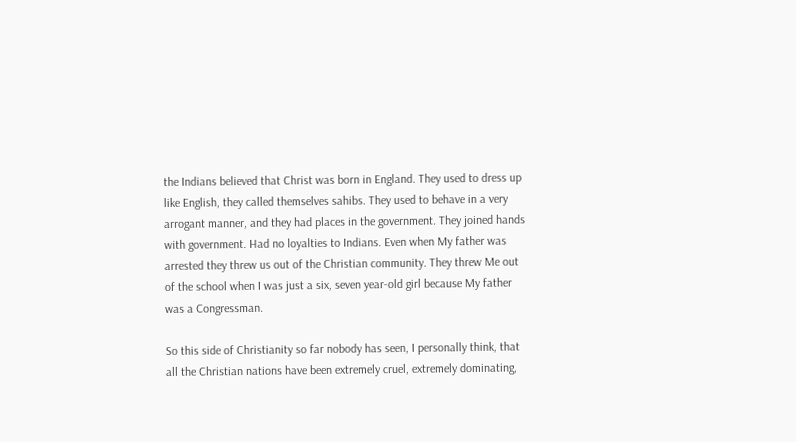the Indians believed that Christ was born in England. They used to dress up like English, they called themselves sahibs. They used to behave in a very arrogant manner, and they had places in the government. They joined hands with government. Had no loyalties to Indians. Even when My father was arrested they threw us out of the Christian community. They threw Me out of the school when I was just a six, seven year-old girl because My father was a Congressman.

So this side of Christianity so far nobody has seen, I personally think, that all the Christian nations have been extremely cruel, extremely dominating,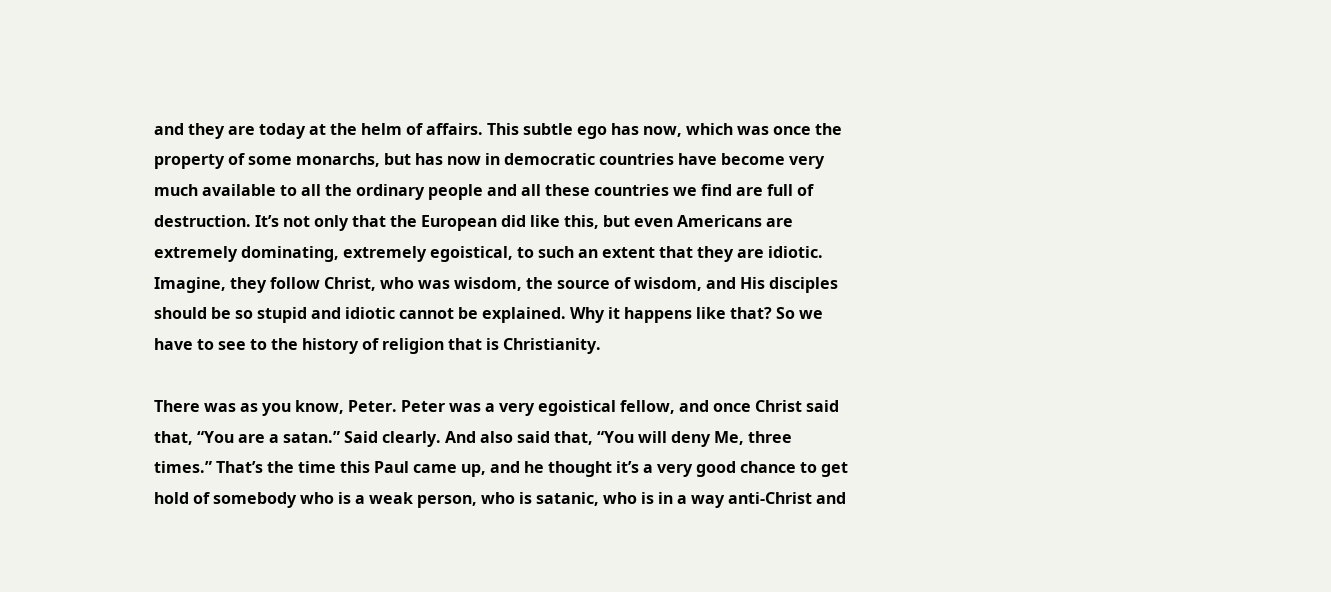and they are today at the helm of affairs. This subtle ego has now, which was once the property of some monarchs, but has now in democratic countries have become very much available to all the ordinary people and all these countries we find are full of destruction. It’s not only that the European did like this, but even Americans are extremely dominating, extremely egoistical, to such an extent that they are idiotic. Imagine, they follow Christ, who was wisdom, the source of wisdom, and His disciples should be so stupid and idiotic cannot be explained. Why it happens like that? So we have to see to the history of religion that is Christianity.

There was as you know, Peter. Peter was a very egoistical fellow, and once Christ said that, “You are a satan.” Said clearly. And also said that, “You will deny Me, three times.” That’s the time this Paul came up, and he thought it’s a very good chance to get hold of somebody who is a weak person, who is satanic, who is in a way anti-Christ and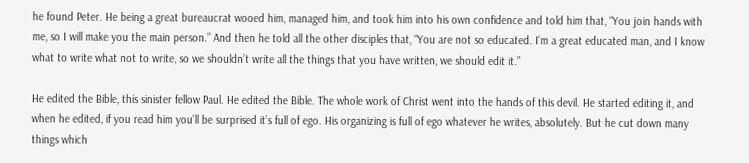he found Peter. He being a great bureaucrat wooed him, managed him, and took him into his own confidence and told him that, “You join hands with me, so I will make you the main person.” And then he told all the other disciples that, “You are not so educated. I’m a great educated man, and I know what to write what not to write, so we shouldn’t write all the things that you have written, we should edit it.”

He edited the Bible, this sinister fellow Paul. He edited the Bible. The whole work of Christ went into the hands of this devil. He started editing it, and when he edited, if you read him you’ll be surprised it’s full of ego. His organizing is full of ego whatever he writes, absolutely. But he cut down many things which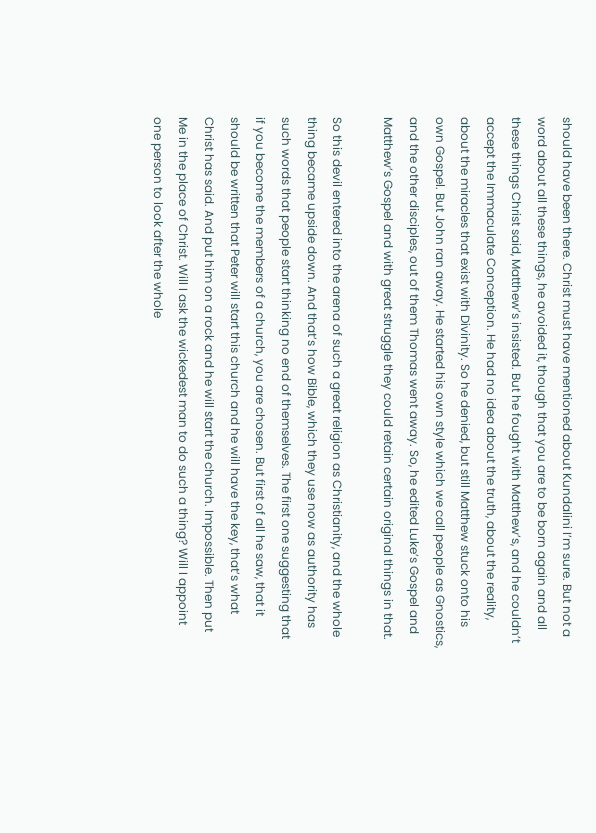should have been there. Christ must have mentioned about Kundalini I’m sure. But not a word about all these things, he avoided it, though that you are to be born again and all these things Christ said, Matthew’s insisted. But he fought with Matthew’s, and he couldn’t accept the Immaculate Conception. He had no idea about the truth, about the reality, about the miracles that exist with Divinity. So he denied, but still Matthew stuck onto his own Gospel. But John ran away. He started his own style which we call people as Gnostics, and the other disciples, out of them Thomas went away. So, he edited Luke’s Gospel and Matthew’s Gospel and with great struggle they could retain certain original things in that.

So this devil entered into the arena of such a great religion as Christianity, and the whole thing became upside down. And that’s how Bible, which they use now as authority has such words that people start thinking no end of themselves. The first one suggesting that if you become the members of a church, you are chosen. But first of all he saw, that it should be written that Peter will start this church and he will have the key, that’s what Christ has said. And put him on a rock and he will start the church. Impossible. Then put Me in the place of Christ. Will I ask the wickedest man to do such a thing? Will I appoint one person to look after the whole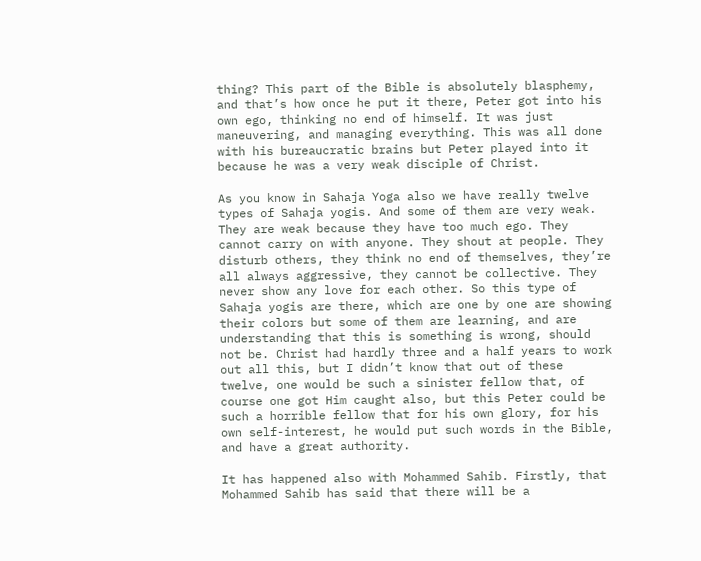thing? This part of the Bible is absolutely blasphemy, and that’s how once he put it there, Peter got into his own ego, thinking no end of himself. It was just maneuvering, and managing everything. This was all done with his bureaucratic brains but Peter played into it because he was a very weak disciple of Christ.

As you know in Sahaja Yoga also we have really twelve types of Sahaja yogis. And some of them are very weak. They are weak because they have too much ego. They cannot carry on with anyone. They shout at people. They disturb others, they think no end of themselves, they’re all always aggressive, they cannot be collective. They never show any love for each other. So this type of Sahaja yogis are there, which are one by one are showing their colors but some of them are learning, and are understanding that this is something is wrong, should not be. Christ had hardly three and a half years to work out all this, but I didn’t know that out of these twelve, one would be such a sinister fellow that, of course one got Him caught also, but this Peter could be such a horrible fellow that for his own glory, for his own self-interest, he would put such words in the Bible, and have a great authority.

It has happened also with Mohammed Sahib. Firstly, that Mohammed Sahib has said that there will be a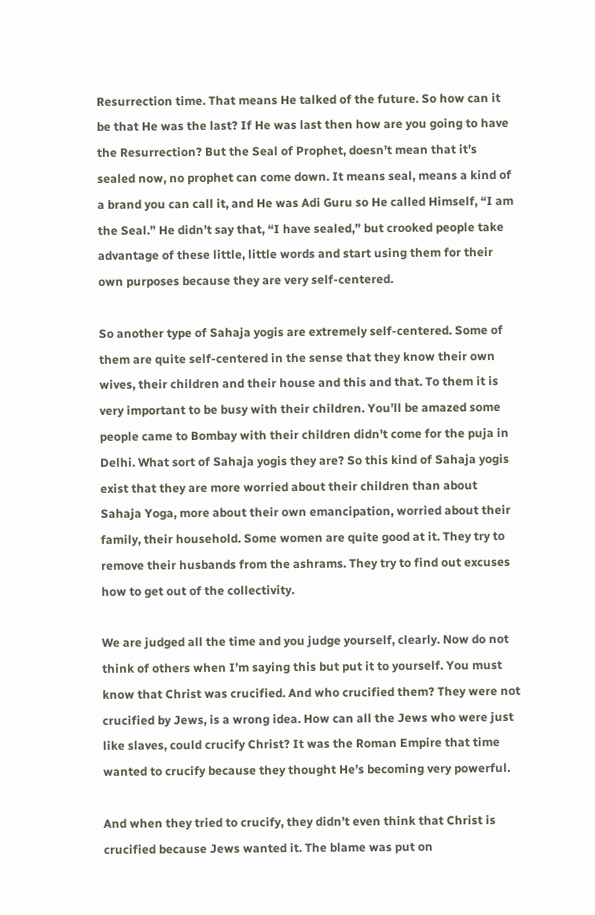Resurrection time. That means He talked of the future. So how can it be that He was the last? If He was last then how are you going to have the Resurrection? But the Seal of Prophet, doesn’t mean that it’s sealed now, no prophet can come down. It means seal, means a kind of a brand you can call it, and He was Adi Guru so He called Himself, “I am the Seal.” He didn’t say that, “I have sealed,” but crooked people take advantage of these little, little words and start using them for their own purposes because they are very self-centered.

So another type of Sahaja yogis are extremely self-centered. Some of them are quite self-centered in the sense that they know their own wives, their children and their house and this and that. To them it is very important to be busy with their children. You’ll be amazed some people came to Bombay with their children didn’t come for the puja in Delhi. What sort of Sahaja yogis they are? So this kind of Sahaja yogis exist that they are more worried about their children than about Sahaja Yoga, more about their own emancipation, worried about their family, their household. Some women are quite good at it. They try to remove their husbands from the ashrams. They try to find out excuses how to get out of the collectivity.

We are judged all the time and you judge yourself, clearly. Now do not think of others when I’m saying this but put it to yourself. You must know that Christ was crucified. And who crucified them? They were not crucified by Jews, is a wrong idea. How can all the Jews who were just like slaves, could crucify Christ? It was the Roman Empire that time wanted to crucify because they thought He’s becoming very powerful.

And when they tried to crucify, they didn’t even think that Christ is crucified because Jews wanted it. The blame was put on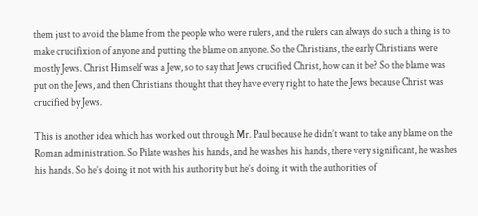them just to avoid the blame from the people who were rulers, and the rulers can always do such a thing is to make crucifixion of anyone and putting the blame on anyone. So the Christians, the early Christians were mostly Jews. Christ Himself was a Jew, so to say that Jews crucified Christ, how can it be? So the blame was put on the Jews, and then Christians thought that they have every right to hate the Jews because Christ was crucified by Jews.

This is another idea which has worked out through Mr. Paul because he didn’t want to take any blame on the Roman administration. So Pilate washes his hands, and he washes his hands, there very significant, he washes his hands. So he’s doing it not with his authority but he’s doing it with the authorities of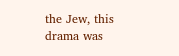the Jew, this drama was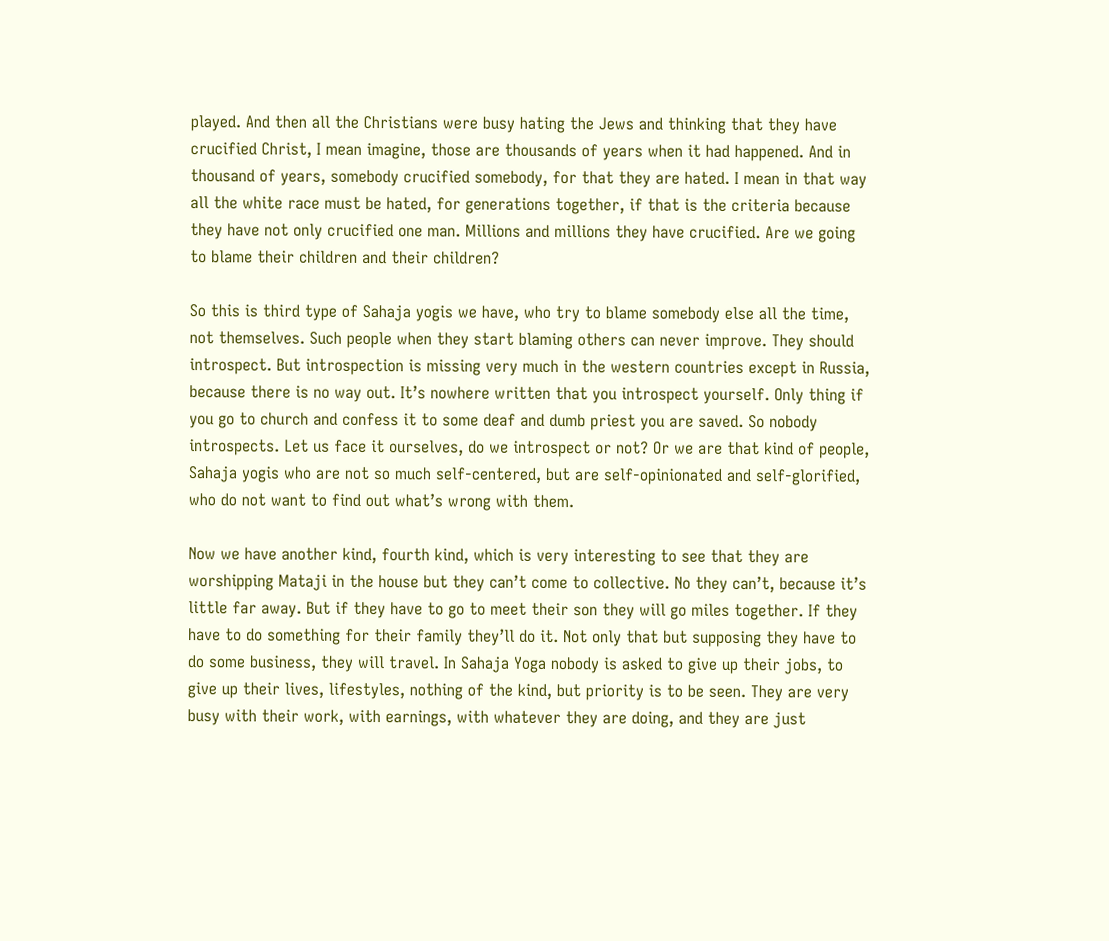played. And then all the Christians were busy hating the Jews and thinking that they have crucified Christ, I mean imagine, those are thousands of years when it had happened. And in thousand of years, somebody crucified somebody, for that they are hated. I mean in that way all the white race must be hated, for generations together, if that is the criteria because they have not only crucified one man. Millions and millions they have crucified. Are we going to blame their children and their children?

So this is third type of Sahaja yogis we have, who try to blame somebody else all the time, not themselves. Such people when they start blaming others can never improve. They should introspect. But introspection is missing very much in the western countries except in Russia, because there is no way out. It’s nowhere written that you introspect yourself. Only thing if you go to church and confess it to some deaf and dumb priest you are saved. So nobody introspects. Let us face it ourselves, do we introspect or not? Or we are that kind of people, Sahaja yogis who are not so much self-centered, but are self-opinionated and self-glorified, who do not want to find out what’s wrong with them.

Now we have another kind, fourth kind, which is very interesting to see that they are worshipping Mataji in the house but they can’t come to collective. No they can’t, because it’s little far away. But if they have to go to meet their son they will go miles together. If they have to do something for their family they’ll do it. Not only that but supposing they have to do some business, they will travel. In Sahaja Yoga nobody is asked to give up their jobs, to give up their lives, lifestyles, nothing of the kind, but priority is to be seen. They are very busy with their work, with earnings, with whatever they are doing, and they are just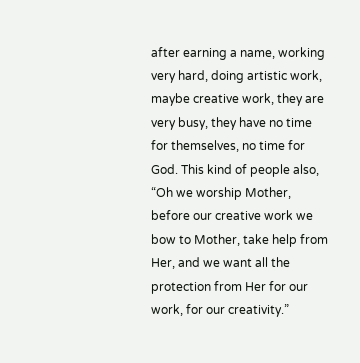after earning a name, working very hard, doing artistic work, maybe creative work, they are very busy, they have no time for themselves, no time for God. This kind of people also, “Oh we worship Mother, before our creative work we bow to Mother, take help from Her, and we want all the protection from Her for our work, for our creativity.”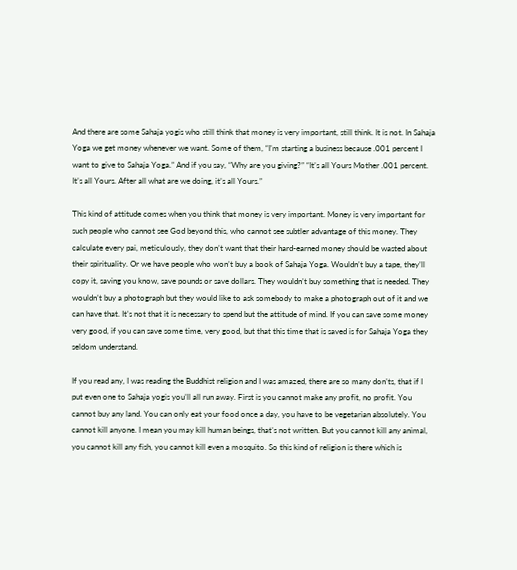And there are some Sahaja yogis who still think that money is very important, still think. It is not. In Sahaja Yoga we get money whenever we want. Some of them, “I’m starting a business because .001 percent I want to give to Sahaja Yoga.” And if you say, “Why are you giving?” “It’s all Yours Mother .001 percent. It’s all Yours. After all what are we doing, it’s all Yours.”

This kind of attitude comes when you think that money is very important. Money is very important for such people who cannot see God beyond this, who cannot see subtler advantage of this money. They calculate every pai, meticulously, they don’t want that their hard-earned money should be wasted about their spirituality. Or we have people who won’t buy a book of Sahaja Yoga. Wouldn’t buy a tape, they’ll copy it, saving you know, save pounds or save dollars. They wouldn’t buy something that is needed. They wouldn’t buy a photograph but they would like to ask somebody to make a photograph out of it and we can have that. It’s not that it is necessary to spend but the attitude of mind. If you can save some money very good, if you can save some time, very good, but that this time that is saved is for Sahaja Yoga they seldom understand.

If you read any, I was reading the Buddhist religion and I was amazed, there are so many don’ts, that if I put even one to Sahaja yogis you’ll all run away. First is you cannot make any profit, no profit. You cannot buy any land. You can only eat your food once a day, you have to be vegetarian absolutely. You cannot kill anyone. I mean you may kill human beings, that’s not written. But you cannot kill any animal, you cannot kill any fish, you cannot kill even a mosquito. So this kind of religion is there which is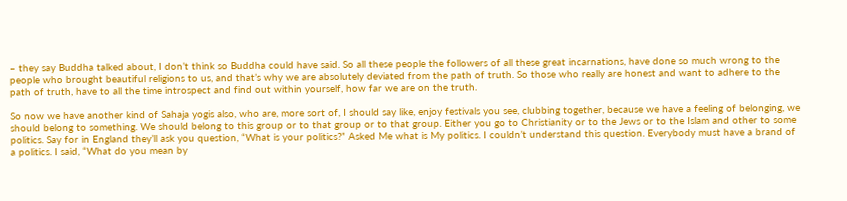– they say Buddha talked about, I don’t think so Buddha could have said. So all these people the followers of all these great incarnations, have done so much wrong to the people who brought beautiful religions to us, and that’s why we are absolutely deviated from the path of truth. So those who really are honest and want to adhere to the path of truth, have to all the time introspect and find out within yourself, how far we are on the truth.

So now we have another kind of Sahaja yogis also, who are, more sort of, I should say like, enjoy festivals you see, clubbing together, because we have a feeling of belonging, we should belong to something. We should belong to this group or to that group or to that group. Either you go to Christianity or to the Jews or to the Islam and other to some politics. Say for in England they’ll ask you question, “What is your politics?” Asked Me what is My politics. I couldn’t understand this question. Everybody must have a brand of a politics. I said, “What do you mean by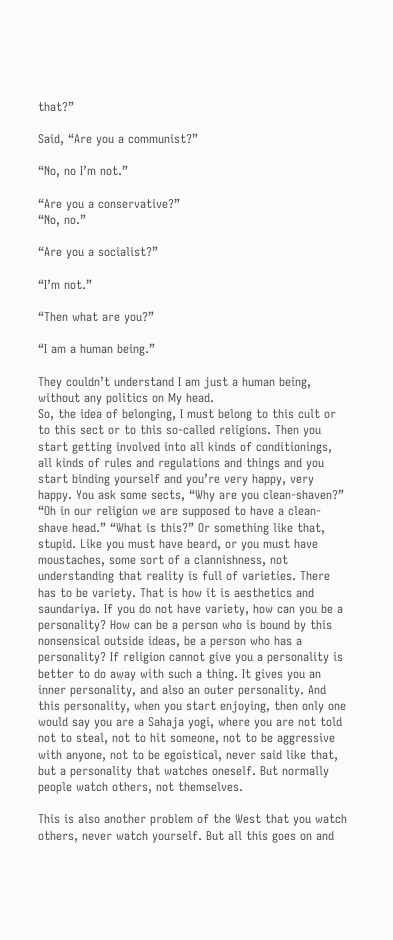that?”

Said, “Are you a communist?”

“No, no I’m not.”

“Are you a conservative?”
“No, no.”

“Are you a socialist?”

“I’m not.”

“Then what are you?”

“I am a human being.”

They couldn’t understand I am just a human being, without any politics on My head.
So, the idea of belonging, I must belong to this cult or to this sect or to this so-called religions. Then you start getting involved into all kinds of conditionings, all kinds of rules and regulations and things and you start binding yourself and you’re very happy, very happy. You ask some sects, “Why are you clean-shaven?” “Oh in our religion we are supposed to have a clean-shave head.” “What is this?” Or something like that, stupid. Like you must have beard, or you must have moustaches, some sort of a clannishness, not understanding that reality is full of varieties. There has to be variety. That is how it is aesthetics and saundariya. If you do not have variety, how can you be a personality? How can be a person who is bound by this nonsensical outside ideas, be a person who has a personality? If religion cannot give you a personality is better to do away with such a thing. It gives you an inner personality, and also an outer personality. And this personality, when you start enjoying, then only one would say you are a Sahaja yogi, where you are not told not to steal, not to hit someone, not to be aggressive with anyone, not to be egoistical, never said like that, but a personality that watches oneself. But normally people watch others, not themselves.

This is also another problem of the West that you watch others, never watch yourself. But all this goes on and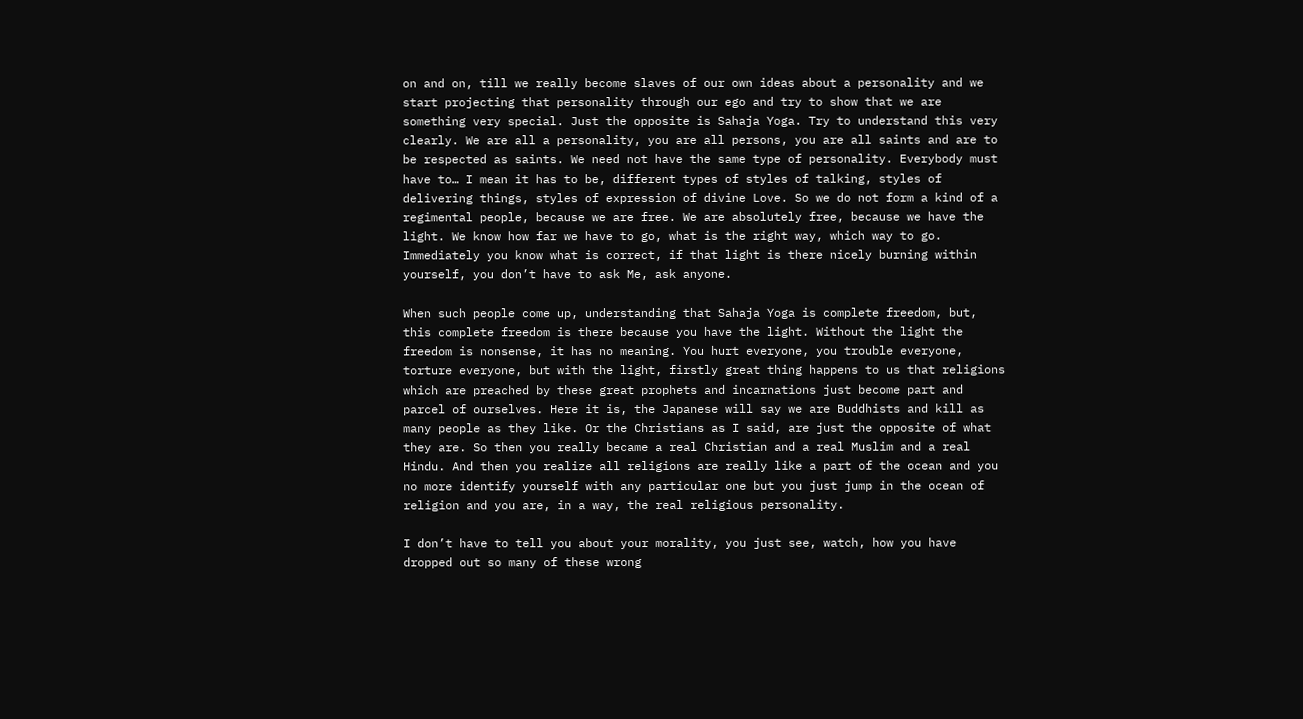on and on, till we really become slaves of our own ideas about a personality and we start projecting that personality through our ego and try to show that we are something very special. Just the opposite is Sahaja Yoga. Try to understand this very clearly. We are all a personality, you are all persons, you are all saints and are to be respected as saints. We need not have the same type of personality. Everybody must have to… I mean it has to be, different types of styles of talking, styles of delivering things, styles of expression of divine Love. So we do not form a kind of a regimental people, because we are free. We are absolutely free, because we have the light. We know how far we have to go, what is the right way, which way to go. Immediately you know what is correct, if that light is there nicely burning within yourself, you don’t have to ask Me, ask anyone.

When such people come up, understanding that Sahaja Yoga is complete freedom, but, this complete freedom is there because you have the light. Without the light the freedom is nonsense, it has no meaning. You hurt everyone, you trouble everyone, torture everyone, but with the light, firstly great thing happens to us that religions which are preached by these great prophets and incarnations just become part and parcel of ourselves. Here it is, the Japanese will say we are Buddhists and kill as many people as they like. Or the Christians as I said, are just the opposite of what they are. So then you really became a real Christian and a real Muslim and a real Hindu. And then you realize all religions are really like a part of the ocean and you no more identify yourself with any particular one but you just jump in the ocean of religion and you are, in a way, the real religious personality.

I don’t have to tell you about your morality, you just see, watch, how you have dropped out so many of these wrong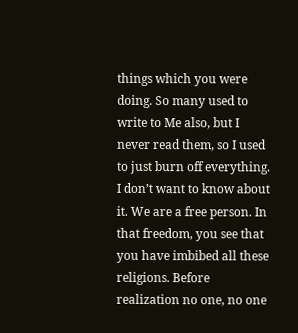things which you were doing. So many used to write to Me also, but I never read them, so I used to just burn off everything. I don’t want to know about it. We are a free person. In that freedom, you see that you have imbibed all these religions. Before realization no one, no one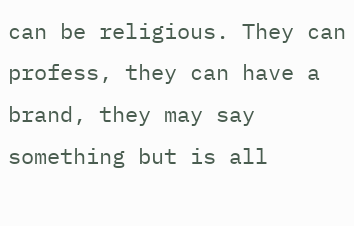can be religious. They can profess, they can have a brand, they may say something but is all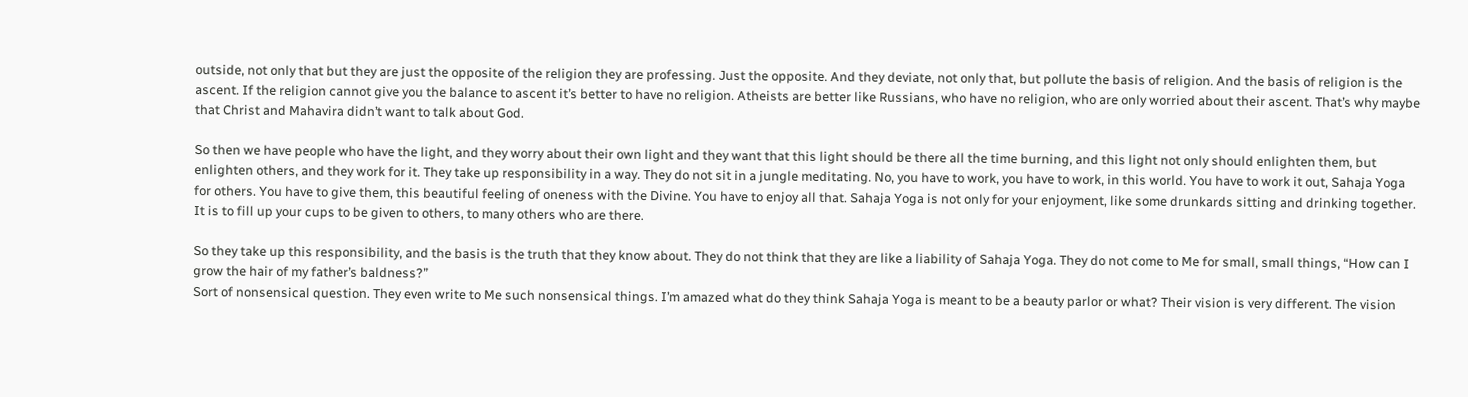outside, not only that but they are just the opposite of the religion they are professing. Just the opposite. And they deviate, not only that, but pollute the basis of religion. And the basis of religion is the ascent. If the religion cannot give you the balance to ascent it’s better to have no religion. Atheists are better like Russians, who have no religion, who are only worried about their ascent. That’s why maybe that Christ and Mahavira didn’t want to talk about God.

So then we have people who have the light, and they worry about their own light and they want that this light should be there all the time burning, and this light not only should enlighten them, but enlighten others, and they work for it. They take up responsibility in a way. They do not sit in a jungle meditating. No, you have to work, you have to work, in this world. You have to work it out, Sahaja Yoga for others. You have to give them, this beautiful feeling of oneness with the Divine. You have to enjoy all that. Sahaja Yoga is not only for your enjoyment, like some drunkards sitting and drinking together. It is to fill up your cups to be given to others, to many others who are there.

So they take up this responsibility, and the basis is the truth that they know about. They do not think that they are like a liability of Sahaja Yoga. They do not come to Me for small, small things, “How can I grow the hair of my father’s baldness?”
Sort of nonsensical question. They even write to Me such nonsensical things. I’m amazed what do they think Sahaja Yoga is meant to be a beauty parlor or what? Their vision is very different. The vision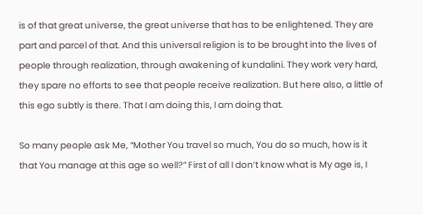is of that great universe, the great universe that has to be enlightened. They are part and parcel of that. And this universal religion is to be brought into the lives of people through realization, through awakening of kundalini. They work very hard, they spare no efforts to see that people receive realization. But here also, a little of this ego subtly is there. That I am doing this, I am doing that.

So many people ask Me, “Mother You travel so much, You do so much, how is it that You manage at this age so well?” First of all I don’t know what is My age is, I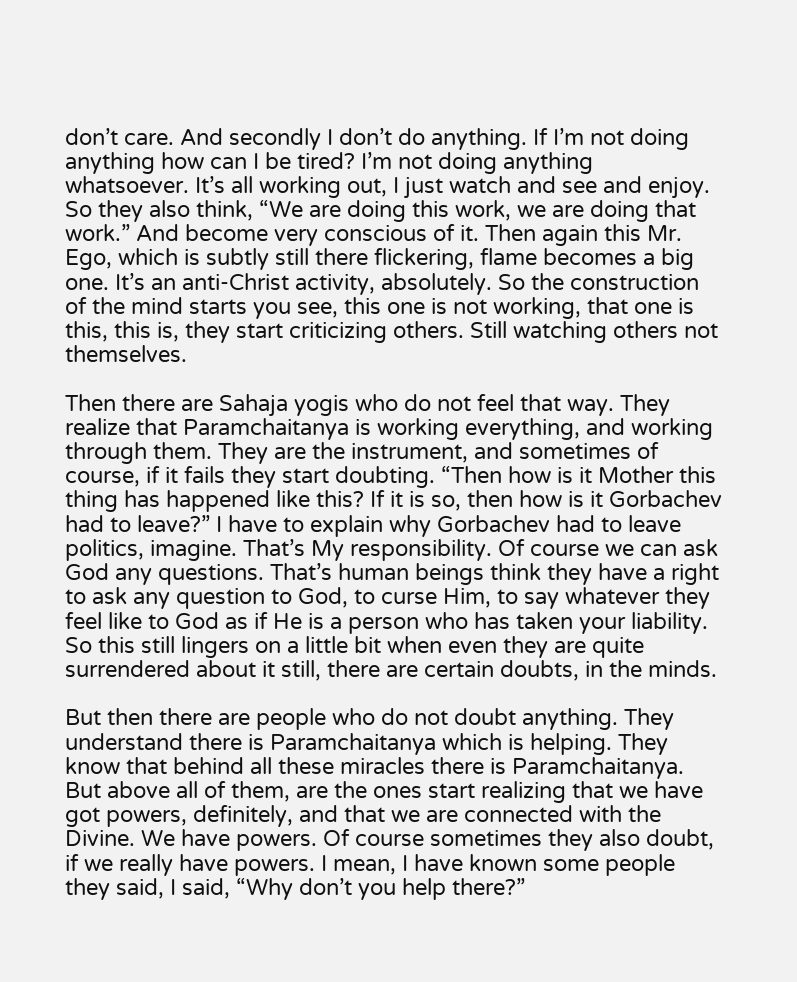don’t care. And secondly I don’t do anything. If I’m not doing anything how can I be tired? I’m not doing anything whatsoever. It’s all working out, I just watch and see and enjoy. So they also think, “We are doing this work, we are doing that work.” And become very conscious of it. Then again this Mr. Ego, which is subtly still there flickering, flame becomes a big one. It’s an anti-Christ activity, absolutely. So the construction of the mind starts you see, this one is not working, that one is this, this is, they start criticizing others. Still watching others not themselves.

Then there are Sahaja yogis who do not feel that way. They realize that Paramchaitanya is working everything, and working through them. They are the instrument, and sometimes of course, if it fails they start doubting. “Then how is it Mother this thing has happened like this? If it is so, then how is it Gorbachev had to leave?” I have to explain why Gorbachev had to leave politics, imagine. That’s My responsibility. Of course we can ask God any questions. That’s human beings think they have a right to ask any question to God, to curse Him, to say whatever they feel like to God as if He is a person who has taken your liability. So this still lingers on a little bit when even they are quite surrendered about it still, there are certain doubts, in the minds.

But then there are people who do not doubt anything. They understand there is Paramchaitanya which is helping. They know that behind all these miracles there is Paramchaitanya. But above all of them, are the ones start realizing that we have got powers, definitely, and that we are connected with the Divine. We have powers. Of course sometimes they also doubt, if we really have powers. I mean, I have known some people they said, I said, “Why don’t you help there?”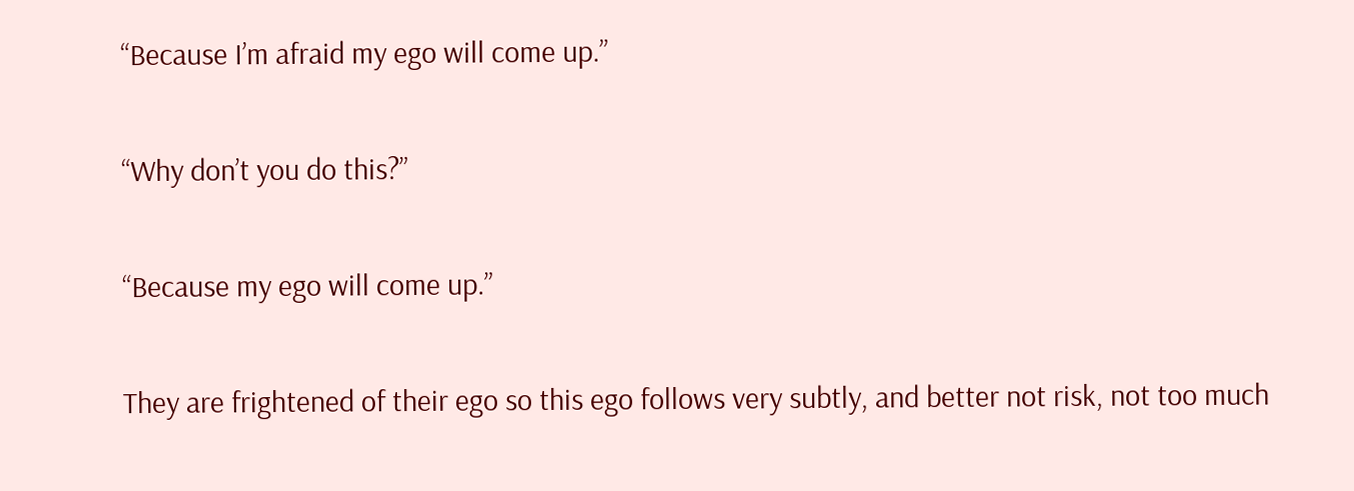“Because I’m afraid my ego will come up.”

“Why don’t you do this?”

“Because my ego will come up.”

They are frightened of their ego so this ego follows very subtly, and better not risk, not too much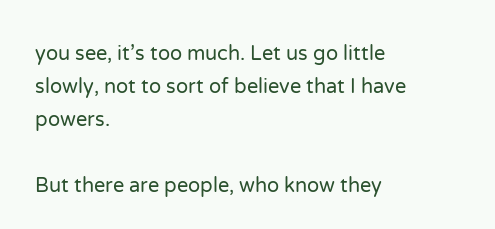you see, it’s too much. Let us go little slowly, not to sort of believe that I have powers.

But there are people, who know they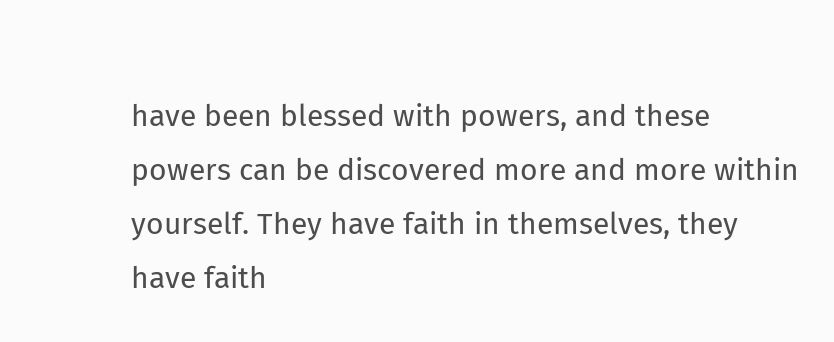have been blessed with powers, and these powers can be discovered more and more within yourself. They have faith in themselves, they have faith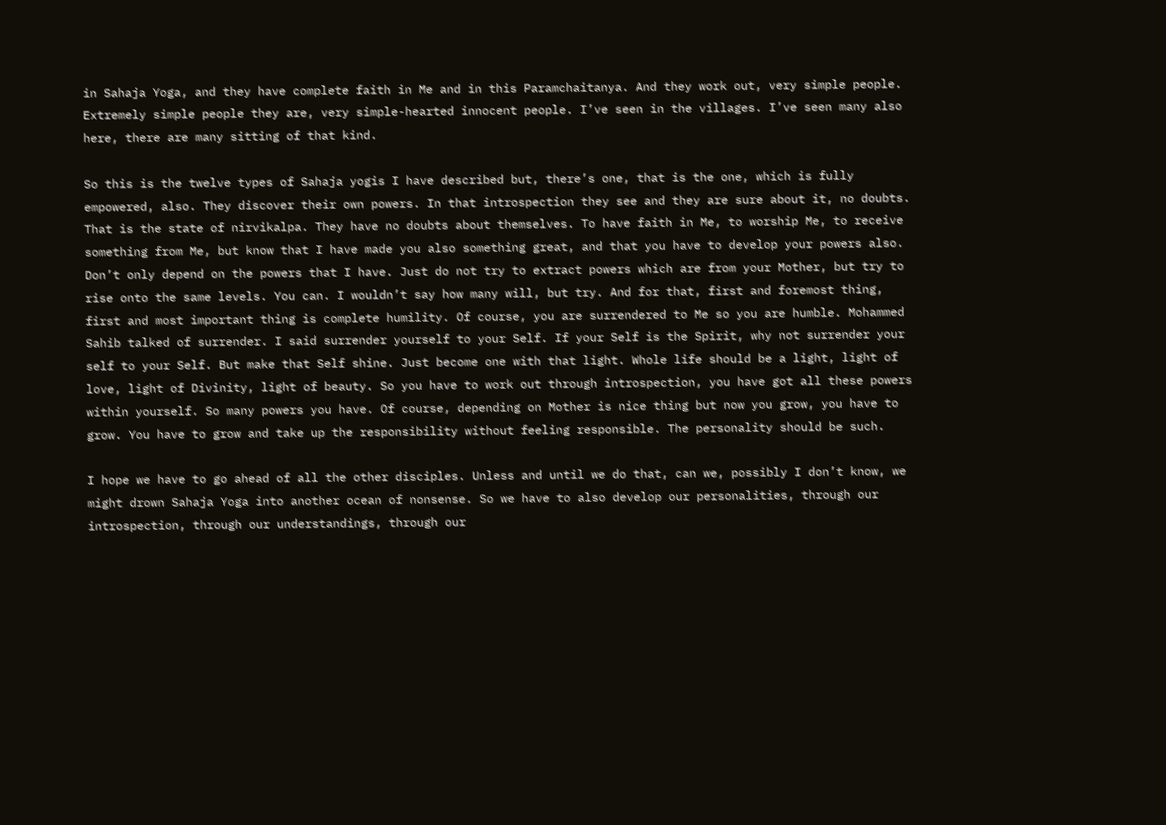in Sahaja Yoga, and they have complete faith in Me and in this Paramchaitanya. And they work out, very simple people. Extremely simple people they are, very simple-hearted innocent people. I’ve seen in the villages. I’ve seen many also here, there are many sitting of that kind.

So this is the twelve types of Sahaja yogis I have described but, there’s one, that is the one, which is fully empowered, also. They discover their own powers. In that introspection they see and they are sure about it, no doubts. That is the state of nirvikalpa. They have no doubts about themselves. To have faith in Me, to worship Me, to receive something from Me, but know that I have made you also something great, and that you have to develop your powers also. Don’t only depend on the powers that I have. Just do not try to extract powers which are from your Mother, but try to rise onto the same levels. You can. I wouldn’t say how many will, but try. And for that, first and foremost thing, first and most important thing is complete humility. Of course, you are surrendered to Me so you are humble. Mohammed Sahib talked of surrender. I said surrender yourself to your Self. If your Self is the Spirit, why not surrender your self to your Self. But make that Self shine. Just become one with that light. Whole life should be a light, light of love, light of Divinity, light of beauty. So you have to work out through introspection, you have got all these powers within yourself. So many powers you have. Of course, depending on Mother is nice thing but now you grow, you have to grow. You have to grow and take up the responsibility without feeling responsible. The personality should be such.

I hope we have to go ahead of all the other disciples. Unless and until we do that, can we, possibly I don’t know, we might drown Sahaja Yoga into another ocean of nonsense. So we have to also develop our personalities, through our introspection, through our understandings, through our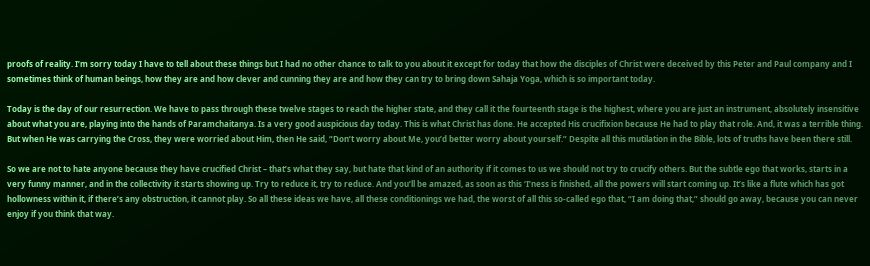proofs of reality. I’m sorry today I have to tell about these things but I had no other chance to talk to you about it except for today that how the disciples of Christ were deceived by this Peter and Paul company and I sometimes think of human beings, how they are and how clever and cunning they are and how they can try to bring down Sahaja Yoga, which is so important today.

Today is the day of our resurrection. We have to pass through these twelve stages to reach the higher state, and they call it the fourteenth stage is the highest, where you are just an instrument, absolutely insensitive about what you are, playing into the hands of Paramchaitanya. Is a very good auspicious day today. This is what Christ has done. He accepted His crucifixion because He had to play that role. And, it was a terrible thing. But when He was carrying the Cross, they were worried about Him, then He said, “Don’t worry about Me, you’d better worry about yourself.” Despite all this mutilation in the Bible, lots of truths have been there still.

So we are not to hate anyone because they have crucified Christ – that’s what they say, but hate that kind of an authority if it comes to us we should not try to crucify others. But the subtle ego that works, starts in a very funny manner, and in the collectivity it starts showing up. Try to reduce it, try to reduce. And you’ll be amazed, as soon as this ‘I’ness is finished, all the powers will start coming up. It’s like a flute which has got hollowness within it, if there’s any obstruction, it cannot play. So all these ideas we have, all these conditionings we had, the worst of all this so-called ego that, “I am doing that,” should go away, because you can never enjoy if you think that way.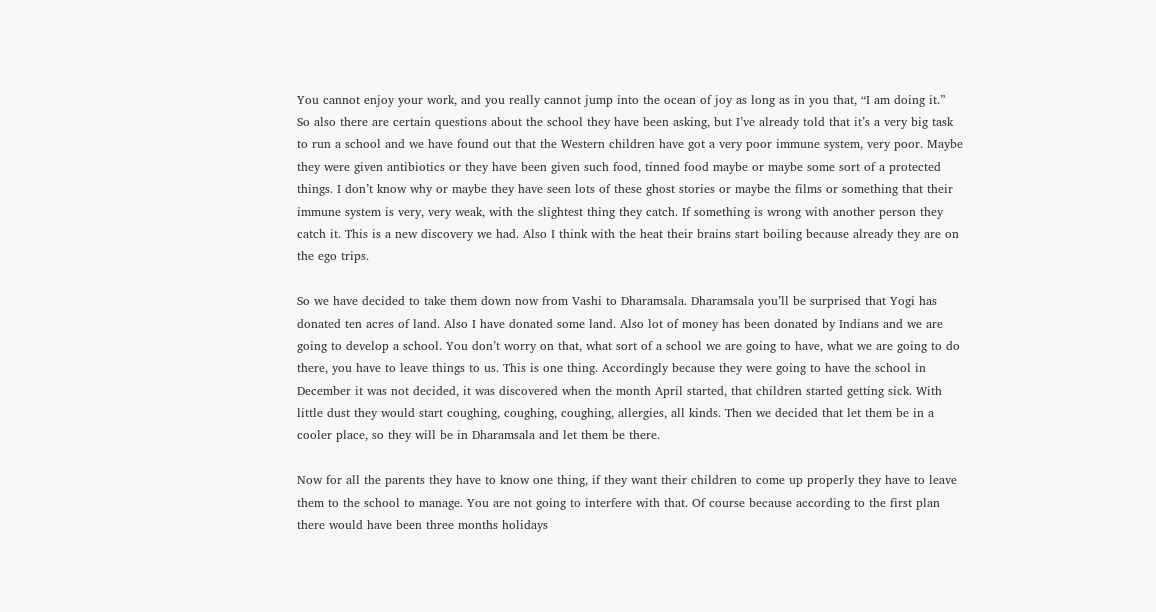You cannot enjoy your work, and you really cannot jump into the ocean of joy as long as in you that, “I am doing it.”
So also there are certain questions about the school they have been asking, but I’ve already told that it’s a very big task to run a school and we have found out that the Western children have got a very poor immune system, very poor. Maybe they were given antibiotics or they have been given such food, tinned food maybe or maybe some sort of a protected things. I don’t know why or maybe they have seen lots of these ghost stories or maybe the films or something that their immune system is very, very weak, with the slightest thing they catch. If something is wrong with another person they catch it. This is a new discovery we had. Also I think with the heat their brains start boiling because already they are on the ego trips.

So we have decided to take them down now from Vashi to Dharamsala. Dharamsala you’ll be surprised that Yogi has donated ten acres of land. Also I have donated some land. Also lot of money has been donated by Indians and we are going to develop a school. You don’t worry on that, what sort of a school we are going to have, what we are going to do there, you have to leave things to us. This is one thing. Accordingly because they were going to have the school in December it was not decided, it was discovered when the month April started, that children started getting sick. With little dust they would start coughing, coughing, coughing, allergies, all kinds. Then we decided that let them be in a cooler place, so they will be in Dharamsala and let them be there.

Now for all the parents they have to know one thing, if they want their children to come up properly they have to leave them to the school to manage. You are not going to interfere with that. Of course because according to the first plan there would have been three months holidays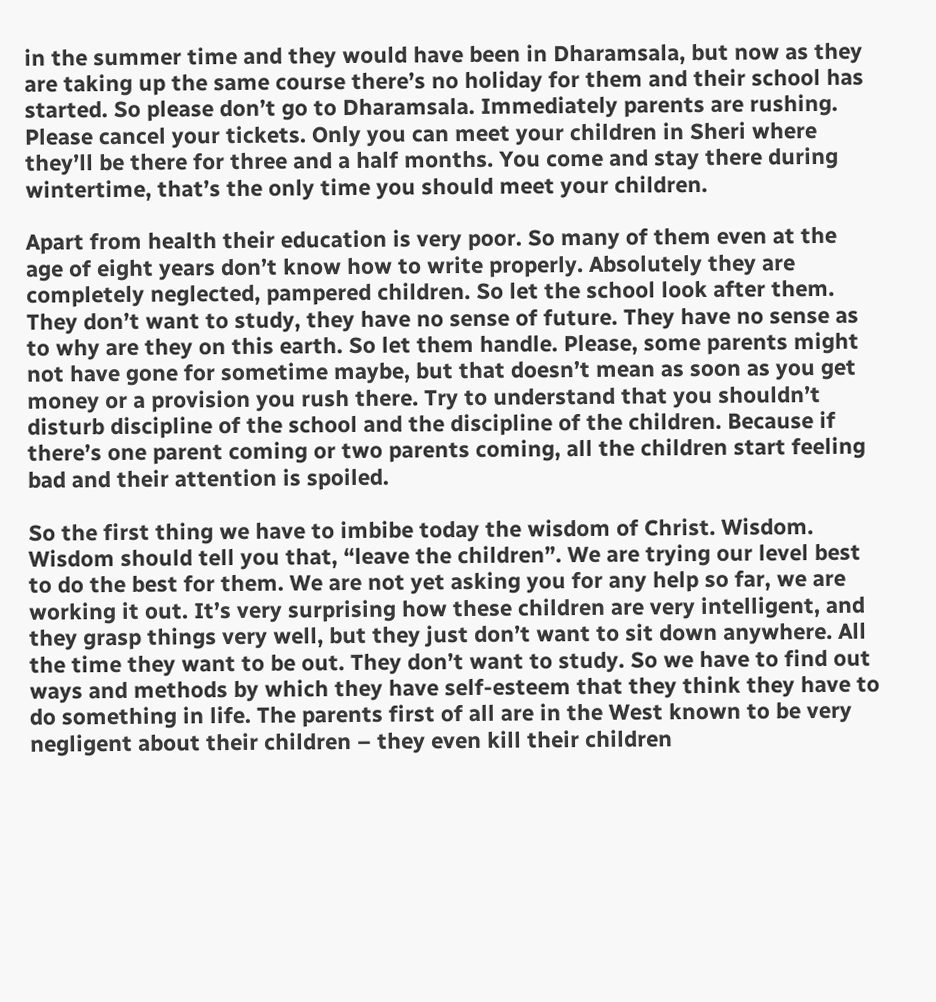in the summer time and they would have been in Dharamsala, but now as they are taking up the same course there’s no holiday for them and their school has started. So please don’t go to Dharamsala. Immediately parents are rushing. Please cancel your tickets. Only you can meet your children in Sheri where they’ll be there for three and a half months. You come and stay there during wintertime, that’s the only time you should meet your children.

Apart from health their education is very poor. So many of them even at the age of eight years don’t know how to write properly. Absolutely they are completely neglected, pampered children. So let the school look after them. They don’t want to study, they have no sense of future. They have no sense as to why are they on this earth. So let them handle. Please, some parents might not have gone for sometime maybe, but that doesn’t mean as soon as you get money or a provision you rush there. Try to understand that you shouldn’t disturb discipline of the school and the discipline of the children. Because if there’s one parent coming or two parents coming, all the children start feeling bad and their attention is spoiled.

So the first thing we have to imbibe today the wisdom of Christ. Wisdom. Wisdom should tell you that, “leave the children”. We are trying our level best to do the best for them. We are not yet asking you for any help so far, we are working it out. It’s very surprising how these children are very intelligent, and they grasp things very well, but they just don’t want to sit down anywhere. All the time they want to be out. They don’t want to study. So we have to find out ways and methods by which they have self-esteem that they think they have to do something in life. The parents first of all are in the West known to be very negligent about their children – they even kill their children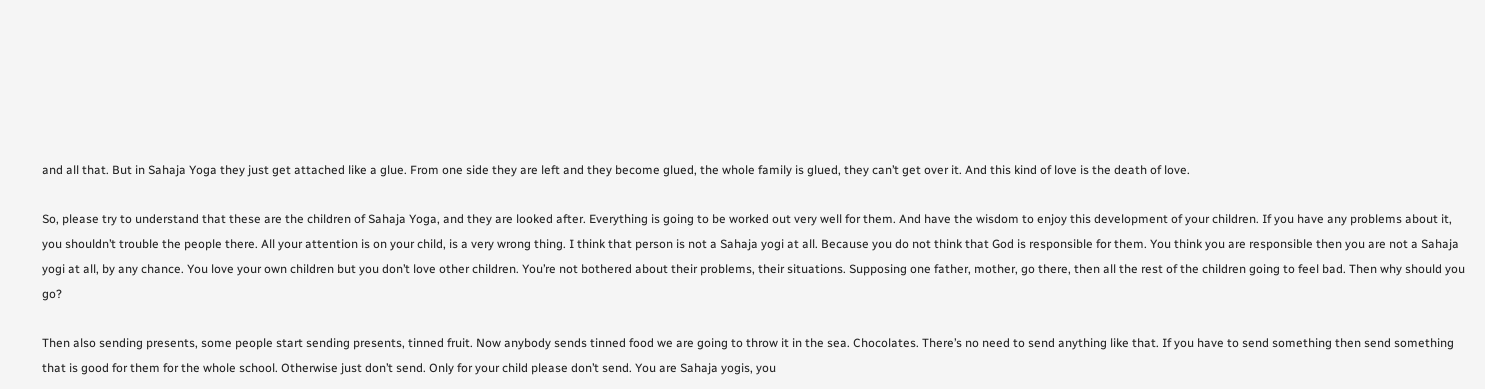and all that. But in Sahaja Yoga they just get attached like a glue. From one side they are left and they become glued, the whole family is glued, they can’t get over it. And this kind of love is the death of love.

So, please try to understand that these are the children of Sahaja Yoga, and they are looked after. Everything is going to be worked out very well for them. And have the wisdom to enjoy this development of your children. If you have any problems about it, you shouldn’t trouble the people there. All your attention is on your child, is a very wrong thing. I think that person is not a Sahaja yogi at all. Because you do not think that God is responsible for them. You think you are responsible then you are not a Sahaja yogi at all, by any chance. You love your own children but you don’t love other children. You’re not bothered about their problems, their situations. Supposing one father, mother, go there, then all the rest of the children going to feel bad. Then why should you go?

Then also sending presents, some people start sending presents, tinned fruit. Now anybody sends tinned food we are going to throw it in the sea. Chocolates. There’s no need to send anything like that. If you have to send something then send something that is good for them for the whole school. Otherwise just don’t send. Only for your child please don’t send. You are Sahaja yogis, you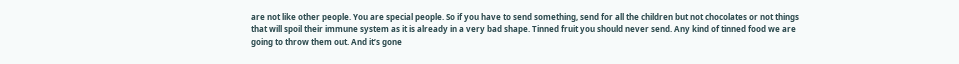are not like other people. You are special people. So if you have to send something, send for all the children but not chocolates or not things that will spoil their immune system as it is already in a very bad shape. Tinned fruit you should never send. Any kind of tinned food we are going to throw them out. And it’s gone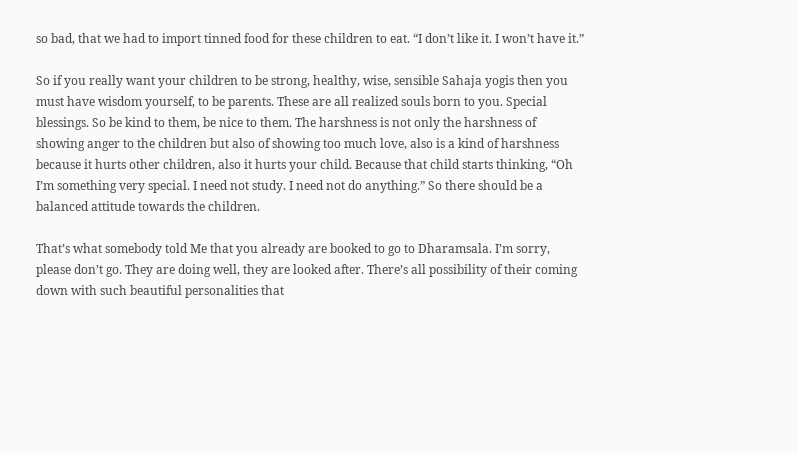so bad, that we had to import tinned food for these children to eat. “I don’t like it. I won’t have it.”

So if you really want your children to be strong, healthy, wise, sensible Sahaja yogis then you must have wisdom yourself, to be parents. These are all realized souls born to you. Special blessings. So be kind to them, be nice to them. The harshness is not only the harshness of showing anger to the children but also of showing too much love, also is a kind of harshness because it hurts other children, also it hurts your child. Because that child starts thinking, “Oh I’m something very special. I need not study. I need not do anything.” So there should be a balanced attitude towards the children.

That’s what somebody told Me that you already are booked to go to Dharamsala. I’m sorry, please don’t go. They are doing well, they are looked after. There’s all possibility of their coming down with such beautiful personalities that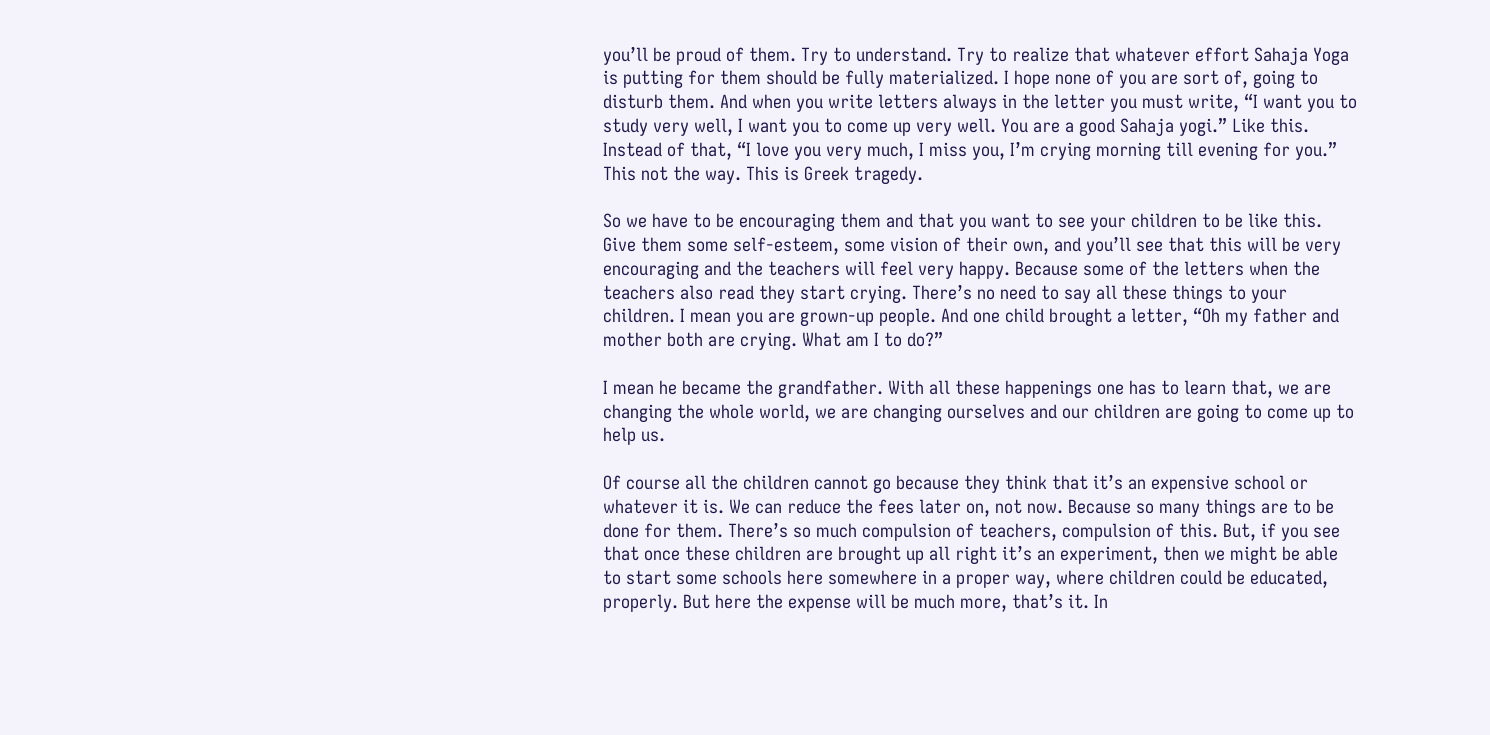you’ll be proud of them. Try to understand. Try to realize that whatever effort Sahaja Yoga is putting for them should be fully materialized. I hope none of you are sort of, going to disturb them. And when you write letters always in the letter you must write, “I want you to study very well, I want you to come up very well. You are a good Sahaja yogi.” Like this. Instead of that, “I love you very much, I miss you, I’m crying morning till evening for you.” This not the way. This is Greek tragedy.

So we have to be encouraging them and that you want to see your children to be like this. Give them some self-esteem, some vision of their own, and you’ll see that this will be very encouraging and the teachers will feel very happy. Because some of the letters when the teachers also read they start crying. There’s no need to say all these things to your children. I mean you are grown-up people. And one child brought a letter, “Oh my father and mother both are crying. What am I to do?”

I mean he became the grandfather. With all these happenings one has to learn that, we are changing the whole world, we are changing ourselves and our children are going to come up to help us.

Of course all the children cannot go because they think that it’s an expensive school or whatever it is. We can reduce the fees later on, not now. Because so many things are to be done for them. There’s so much compulsion of teachers, compulsion of this. But, if you see that once these children are brought up all right it’s an experiment, then we might be able to start some schools here somewhere in a proper way, where children could be educated, properly. But here the expense will be much more, that’s it. In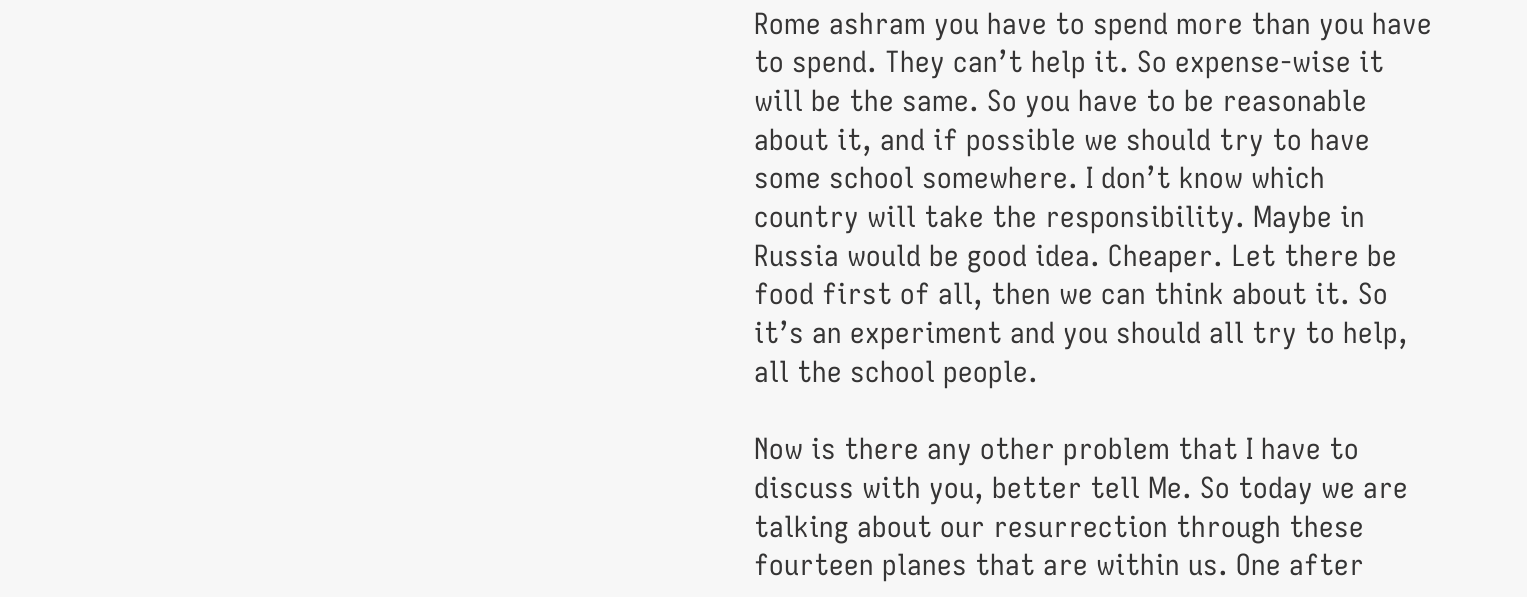Rome ashram you have to spend more than you have to spend. They can’t help it. So expense-wise it will be the same. So you have to be reasonable about it, and if possible we should try to have some school somewhere. I don’t know which country will take the responsibility. Maybe in Russia would be good idea. Cheaper. Let there be food first of all, then we can think about it. So it’s an experiment and you should all try to help, all the school people.

Now is there any other problem that I have to discuss with you, better tell Me. So today we are talking about our resurrection through these fourteen planes that are within us. One after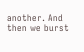another. And then we burst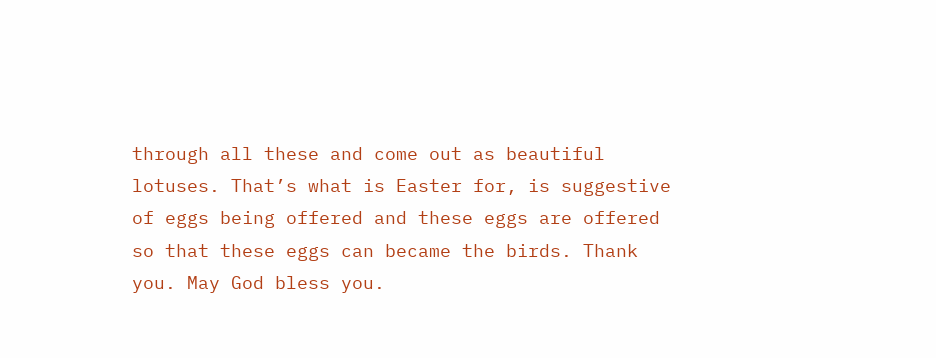through all these and come out as beautiful lotuses. That’s what is Easter for, is suggestive of eggs being offered and these eggs are offered so that these eggs can became the birds. Thank you. May God bless you.